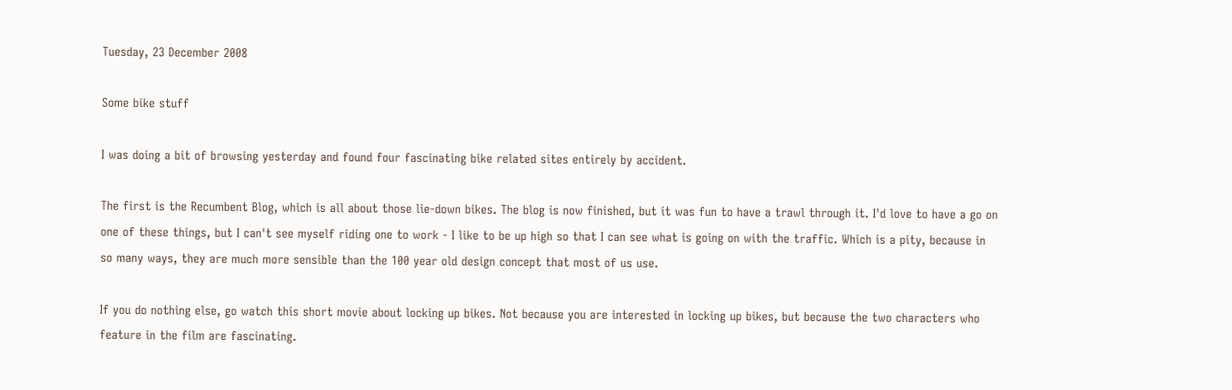Tuesday, 23 December 2008

Some bike stuff

I was doing a bit of browsing yesterday and found four fascinating bike related sites entirely by accident.

The first is the Recumbent Blog, which is all about those lie-down bikes. The blog is now finished, but it was fun to have a trawl through it. I'd love to have a go on one of these things, but I can't see myself riding one to work - I like to be up high so that I can see what is going on with the traffic. Which is a pity, because in so many ways, they are much more sensible than the 100 year old design concept that most of us use.

If you do nothing else, go watch this short movie about locking up bikes. Not because you are interested in locking up bikes, but because the two characters who feature in the film are fascinating.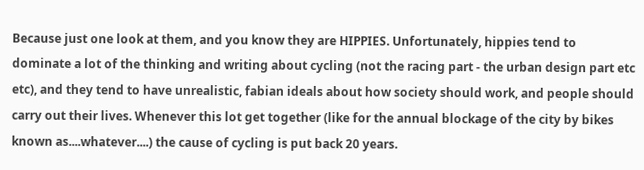Because just one look at them, and you know they are HIPPIES. Unfortunately, hippies tend to dominate a lot of the thinking and writing about cycling (not the racing part - the urban design part etc etc), and they tend to have unrealistic, fabian ideals about how society should work, and people should carry out their lives. Whenever this lot get together (like for the annual blockage of the city by bikes known as....whatever....) the cause of cycling is put back 20 years.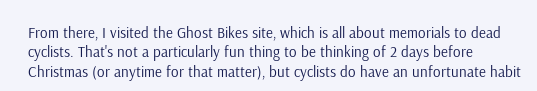From there, I visited the Ghost Bikes site, which is all about memorials to dead cyclists. That's not a particularly fun thing to be thinking of 2 days before Christmas (or anytime for that matter), but cyclists do have an unfortunate habit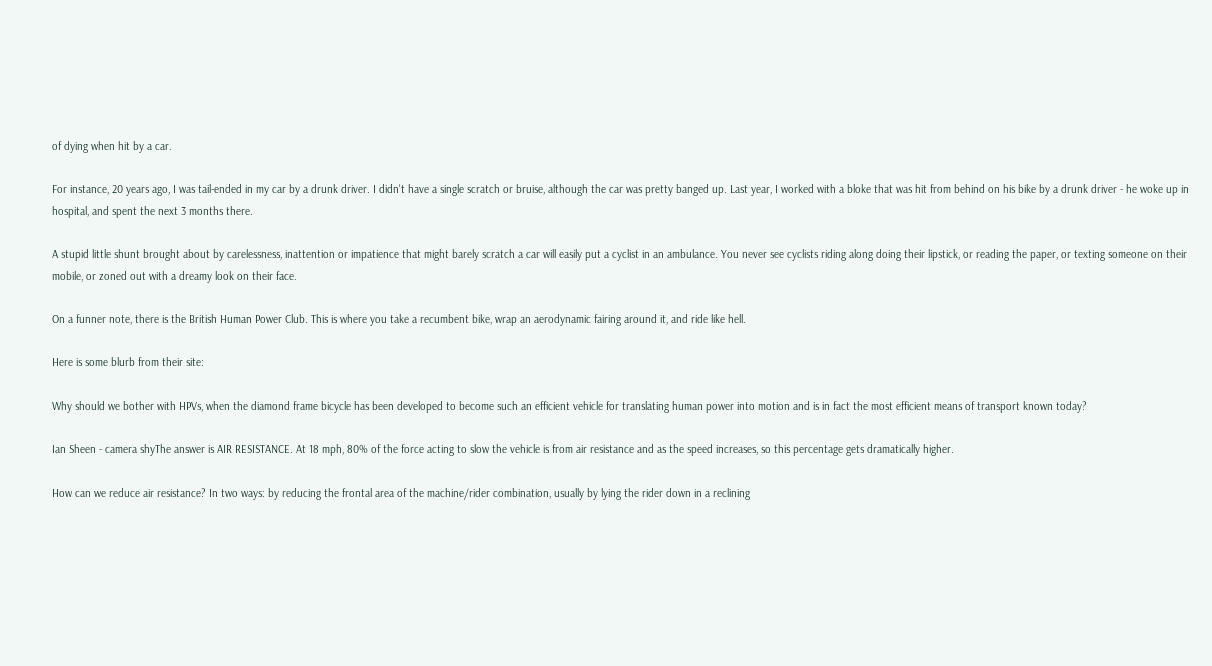of dying when hit by a car.

For instance, 20 years ago, I was tail-ended in my car by a drunk driver. I didn't have a single scratch or bruise, although the car was pretty banged up. Last year, I worked with a bloke that was hit from behind on his bike by a drunk driver - he woke up in hospital, and spent the next 3 months there.

A stupid little shunt brought about by carelessness, inattention or impatience that might barely scratch a car will easily put a cyclist in an ambulance. You never see cyclists riding along doing their lipstick, or reading the paper, or texting someone on their mobile, or zoned out with a dreamy look on their face.

On a funner note, there is the British Human Power Club. This is where you take a recumbent bike, wrap an aerodynamic fairing around it, and ride like hell.

Here is some blurb from their site:

Why should we bother with HPVs, when the diamond frame bicycle has been developed to become such an efficient vehicle for translating human power into motion and is in fact the most efficient means of transport known today?

Ian Sheen - camera shyThe answer is AIR RESISTANCE. At 18 mph, 80% of the force acting to slow the vehicle is from air resistance and as the speed increases, so this percentage gets dramatically higher.

How can we reduce air resistance? In two ways: by reducing the frontal area of the machine/rider combination, usually by lying the rider down in a reclining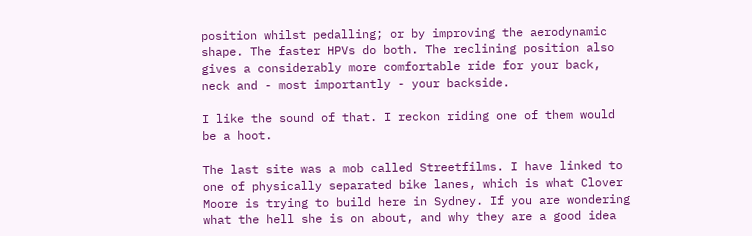position whilst pedalling; or by improving the aerodynamic shape. The faster HPVs do both. The reclining position also gives a considerably more comfortable ride for your back, neck and - most importantly - your backside.

I like the sound of that. I reckon riding one of them would be a hoot.

The last site was a mob called Streetfilms. I have linked to one of physically separated bike lanes, which is what Clover Moore is trying to build here in Sydney. If you are wondering what the hell she is on about, and why they are a good idea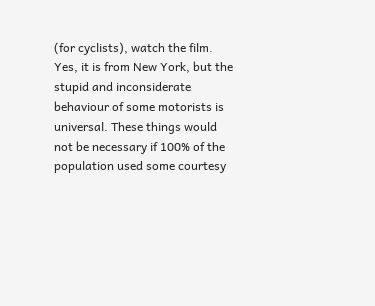(for cyclists), watch the film. Yes, it is from New York, but the stupid and inconsiderate behaviour of some motorists is universal. These things would not be necessary if 100% of the population used some courtesy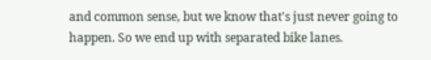and common sense, but we know that's just never going to happen. So we end up with separated bike lanes.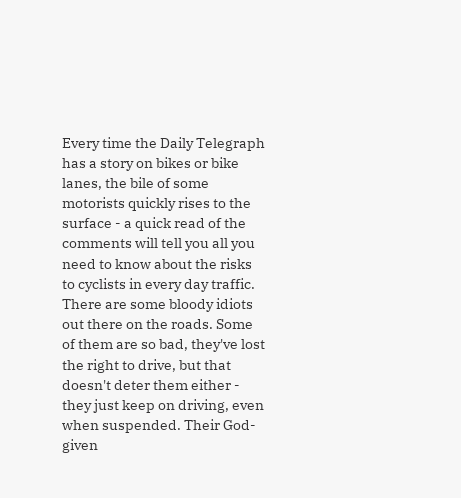Every time the Daily Telegraph has a story on bikes or bike lanes, the bile of some motorists quickly rises to the surface - a quick read of the comments will tell you all you need to know about the risks to cyclists in every day traffic. There are some bloody idiots out there on the roads. Some of them are so bad, they've lost the right to drive, but that doesn't deter them either - they just keep on driving, even when suspended. Their God-given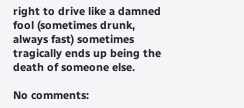right to drive like a damned fool (sometimes drunk, always fast) sometimes tragically ends up being the death of someone else.

No comments: